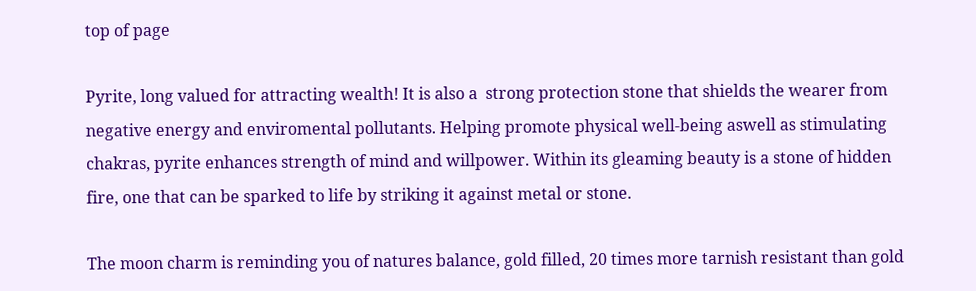top of page

Pyrite, long valued for attracting wealth! It is also a  strong protection stone that shields the wearer from negative energy and enviromental pollutants. Helping promote physical well-being aswell as stimulating  chakras, pyrite enhances strength of mind and willpower. Within its gleaming beauty is a stone of hidden fire, one that can be sparked to life by striking it against metal or stone.

The moon charm is reminding you of natures balance, gold filled, 20 times more tarnish resistant than gold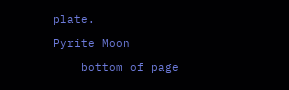plate.

Pyrite Moon

    bottom of page